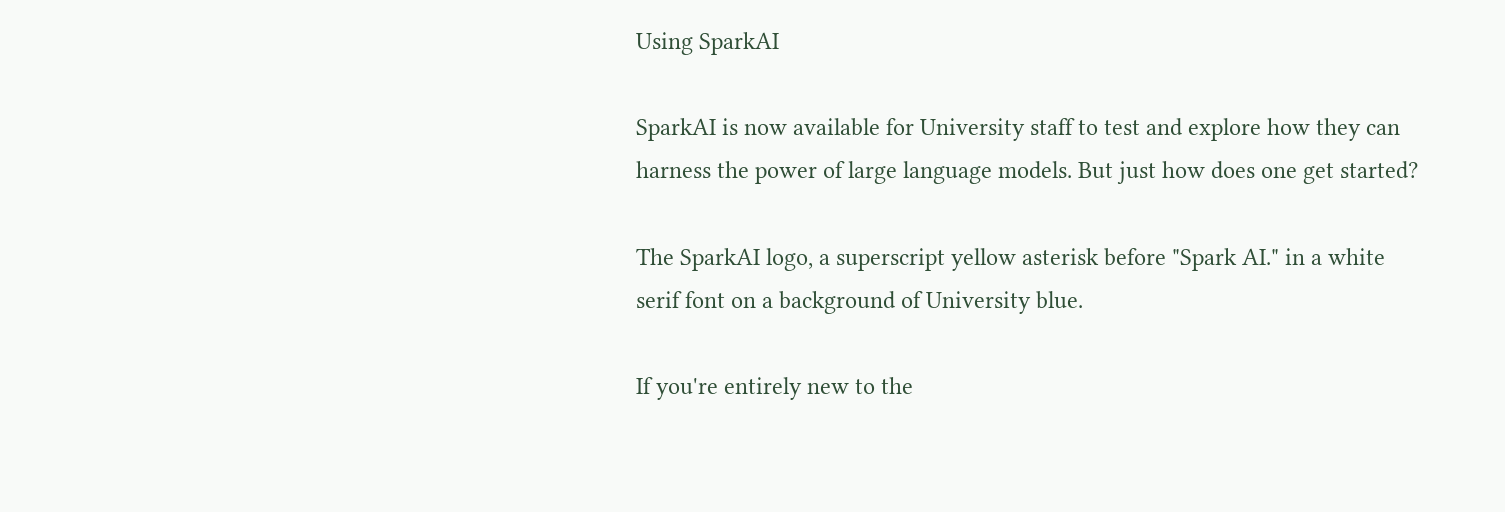Using SparkAI

SparkAI is now available for University staff to test and explore how they can harness the power of large language models. But just how does one get started?

The SparkAI logo, a superscript yellow asterisk before "Spark AI." in a white serif font on a background of University blue.

If you're entirely new to the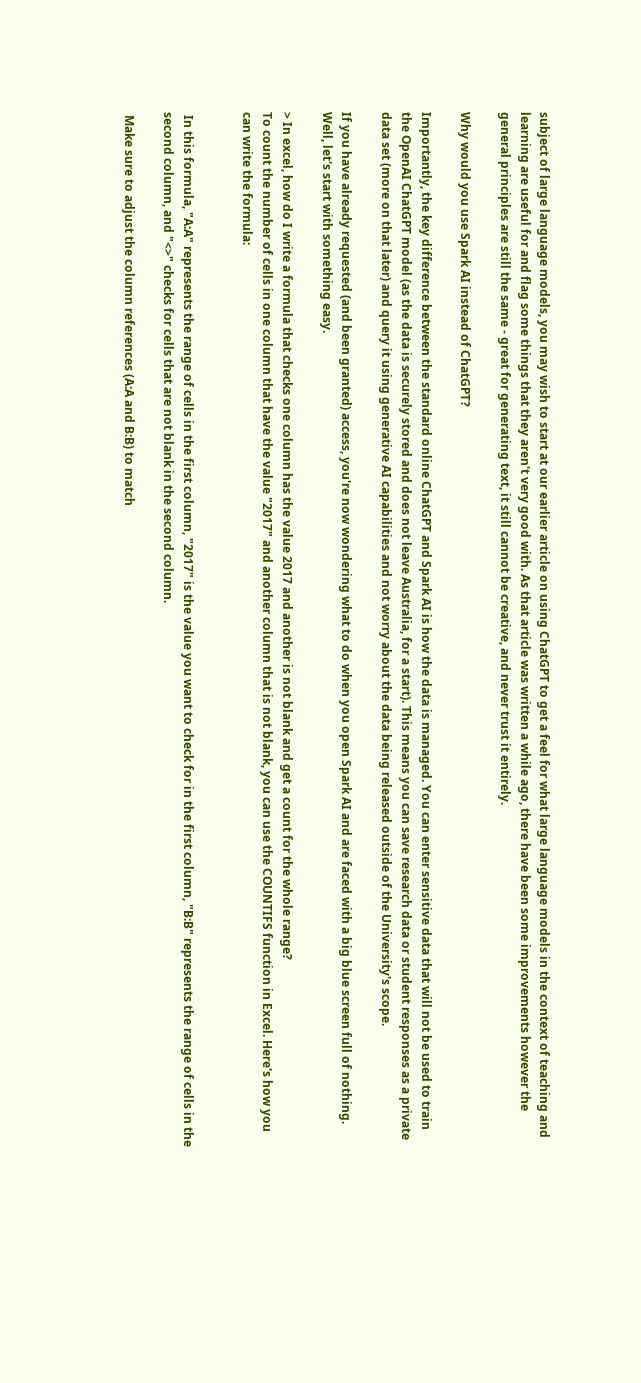subject of large language models, you may wish to start at our earlier article on using ChatGPT to get a feel for what large language models in the context of teaching and learning are useful for and flag some things that they aren't very good with. As that article was written a while ago, there have been some improvements however the general principles are still the same - great for generating text, it still cannot be creative, and never trust it entirely.

Why would you use Spark AI instead of ChatGPT?

Importantly, the key difference between the standard online ChatGPT and Spark AI is how the data is managed. You can enter sensitive data that will not be used to train the OpenAI ChatGPT model (as the data is securely stored and does not leave Australia, for a start). This means you can save research data or student responses as a private data set (more on that later) and query it using generative AI capabilities and not worry about the data being released outside of the University's scope.

If you have already requested (and been granted) access, you're now wondering what to do when you open Spark AI and are faced with a big blue screen full of nothing. Well, let's start with something easy.

> In excel, how do I write a formula that checks one column has the value 2017 and another is not blank and get a count for the whole range?
To count the number of cells in one column that have the value "2017" and another column that is not blank, you can use the COUNTIFS function in Excel. Here's how you can write the formula:


 In this formula, "A:A" represents the range of cells in the first column, "2017" is the value you want to check for in the first column, "B:B" represents the range of cells in the second column, and "<>" checks for cells that are not blank in the second column.

 Make sure to adjust the column references (A:A and B:B) to match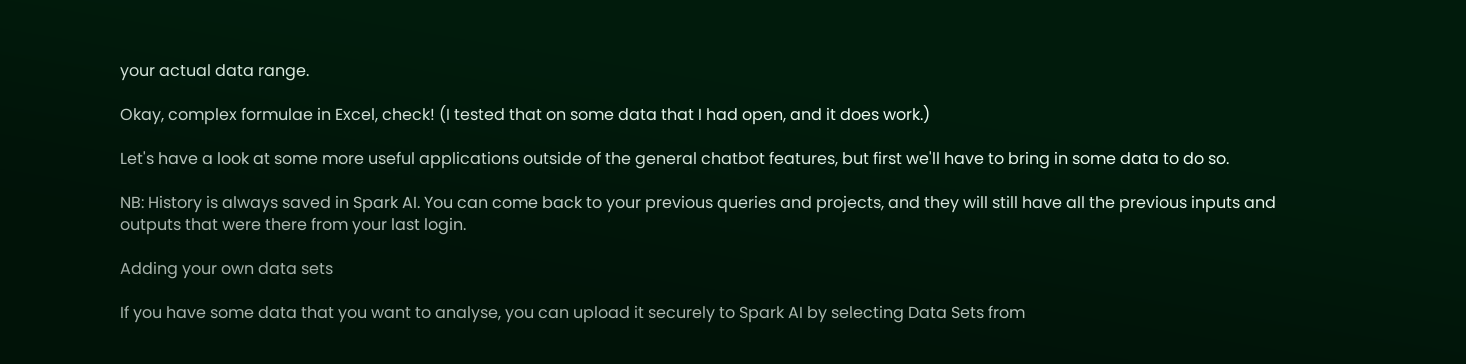your actual data range.

Okay, complex formulae in Excel, check! (I tested that on some data that I had open, and it does work.)

Let's have a look at some more useful applications outside of the general chatbot features, but first we'll have to bring in some data to do so.

NB: History is always saved in Spark AI. You can come back to your previous queries and projects, and they will still have all the previous inputs and outputs that were there from your last login.

Adding your own data sets

If you have some data that you want to analyse, you can upload it securely to Spark AI by selecting Data Sets from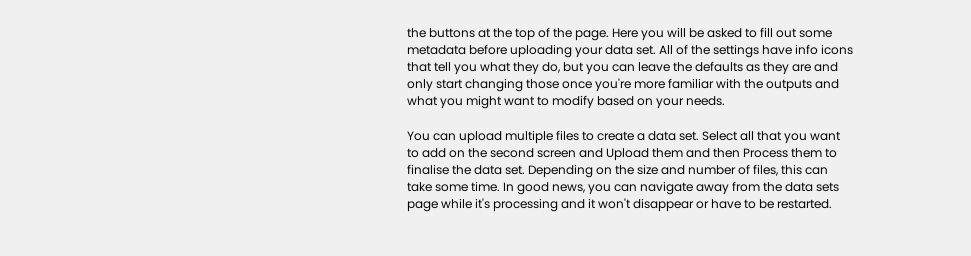the buttons at the top of the page. Here you will be asked to fill out some metadata before uploading your data set. All of the settings have info icons that tell you what they do, but you can leave the defaults as they are and only start changing those once you're more familiar with the outputs and what you might want to modify based on your needs.

You can upload multiple files to create a data set. Select all that you want to add on the second screen and Upload them and then Process them to finalise the data set. Depending on the size and number of files, this can take some time. In good news, you can navigate away from the data sets page while it's processing and it won't disappear or have to be restarted.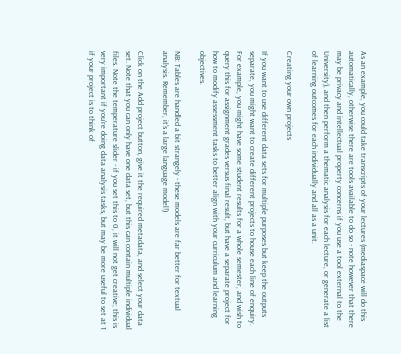As an example, you could take transcripts of your lectures (mediaspace will do this automatically, otherwise there are tools available to do so - note however that there may be privacy and intellectual property concerns if you use a tool external to the University), and then perform a thematic analysis for each lecture, or generate a list of learning outcomes for each individually and all as a unit.

Creating your own projects

If you want to use different data sets for multiple purposes but keep the outputs separate, you might want to create different projects to house each line of enquiry. For example, you might have some student results for a whole semester, and wish to query this for assignment grades versus final result, but have a separate project for how to modify assessment tasks to better align with your curriculum and learning objectives.

NB: Tables are handled a bit strangely - these models are far better for textual analysis. Remember, it's a large language model!)

Click on the Add project button, give it the required metadata, and select your data set. Note that you can only have one data set, but this can contain multiple individual files. Note the temperature slider - if you set this to 0, it will not get creative; this is very important if you're doing data analysis tasks, but may be more useful to set at 1 if your project is to think of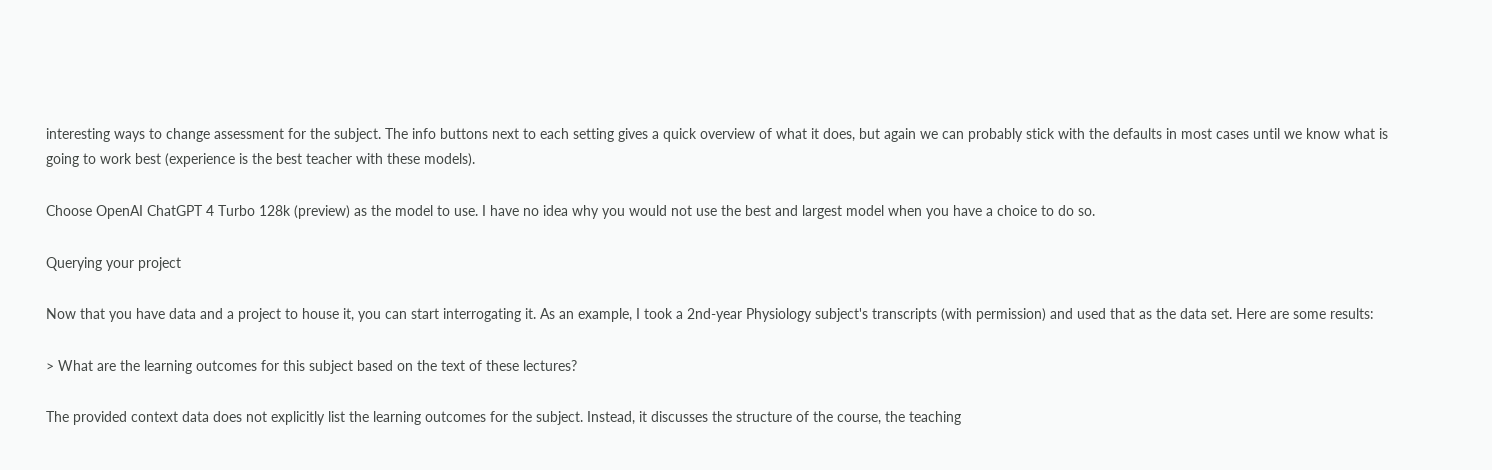interesting ways to change assessment for the subject. The info buttons next to each setting gives a quick overview of what it does, but again we can probably stick with the defaults in most cases until we know what is going to work best (experience is the best teacher with these models).

Choose OpenAI ChatGPT 4 Turbo 128k (preview) as the model to use. I have no idea why you would not use the best and largest model when you have a choice to do so.

Querying your project

Now that you have data and a project to house it, you can start interrogating it. As an example, I took a 2nd-year Physiology subject's transcripts (with permission) and used that as the data set. Here are some results:

> What are the learning outcomes for this subject based on the text of these lectures?

The provided context data does not explicitly list the learning outcomes for the subject. Instead, it discusses the structure of the course, the teaching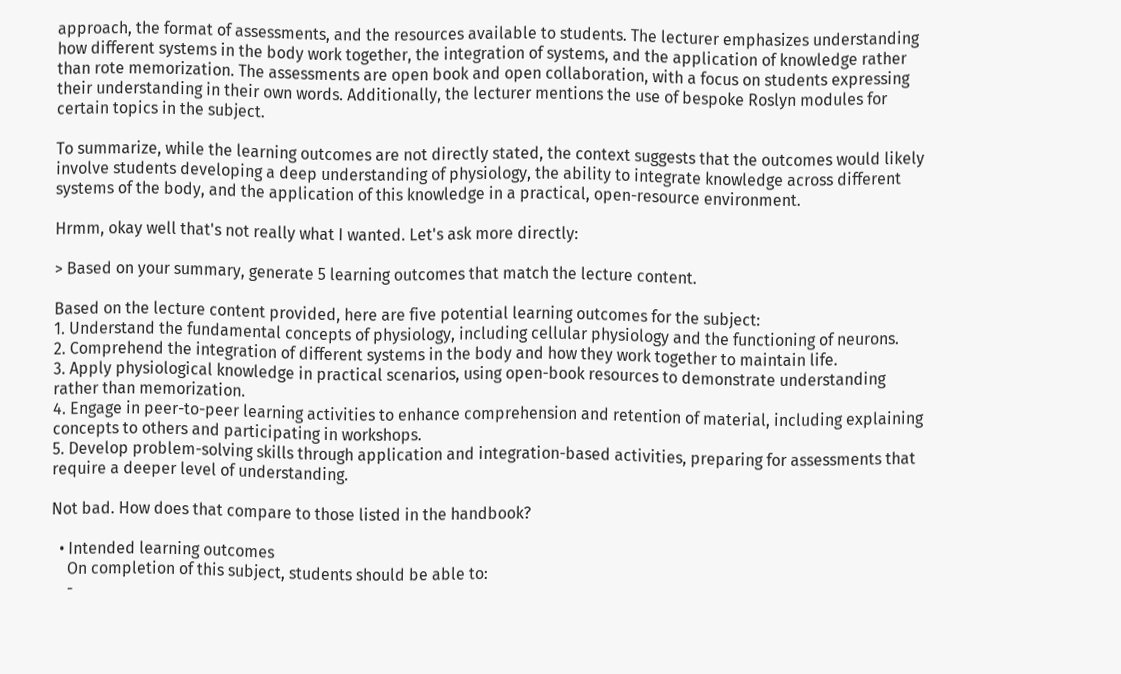approach, the format of assessments, and the resources available to students. The lecturer emphasizes understanding how different systems in the body work together, the integration of systems, and the application of knowledge rather than rote memorization. The assessments are open book and open collaboration, with a focus on students expressing their understanding in their own words. Additionally, the lecturer mentions the use of bespoke Roslyn modules for certain topics in the subject.

To summarize, while the learning outcomes are not directly stated, the context suggests that the outcomes would likely involve students developing a deep understanding of physiology, the ability to integrate knowledge across different systems of the body, and the application of this knowledge in a practical, open-resource environment.

Hrmm, okay well that's not really what I wanted. Let's ask more directly:

> Based on your summary, generate 5 learning outcomes that match the lecture content.

Based on the lecture content provided, here are five potential learning outcomes for the subject:
1. Understand the fundamental concepts of physiology, including cellular physiology and the functioning of neurons.
2. Comprehend the integration of different systems in the body and how they work together to maintain life.
3. Apply physiological knowledge in practical scenarios, using open-book resources to demonstrate understanding rather than memorization.
4. Engage in peer-to-peer learning activities to enhance comprehension and retention of material, including explaining concepts to others and participating in workshops.
5. Develop problem-solving skills through application and integration-based activities, preparing for assessments that require a deeper level of understanding.

Not bad. How does that compare to those listed in the handbook?

  • Intended learning outcomes
    On completion of this subject, students should be able to:
    -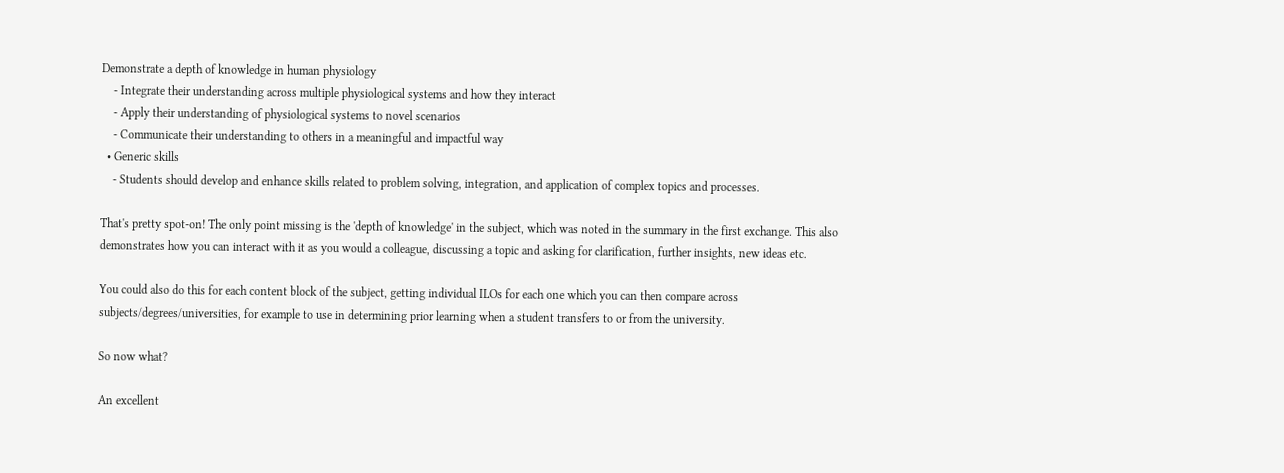Demonstrate a depth of knowledge in human physiology
    - Integrate their understanding across multiple physiological systems and how they interact
    - Apply their understanding of physiological systems to novel scenarios
    - Communicate their understanding to others in a meaningful and impactful way
  • Generic skills
    - Students should develop and enhance skills related to problem solving, integration, and application of complex topics and processes.

That's pretty spot-on! The only point missing is the 'depth of knowledge' in the subject, which was noted in the summary in the first exchange. This also demonstrates how you can interact with it as you would a colleague, discussing a topic and asking for clarification, further insights, new ideas etc.

You could also do this for each content block of the subject, getting individual ILOs for each one which you can then compare across subjects/degrees/universities, for example to use in determining prior learning when a student transfers to or from the university.

So now what?

An excellent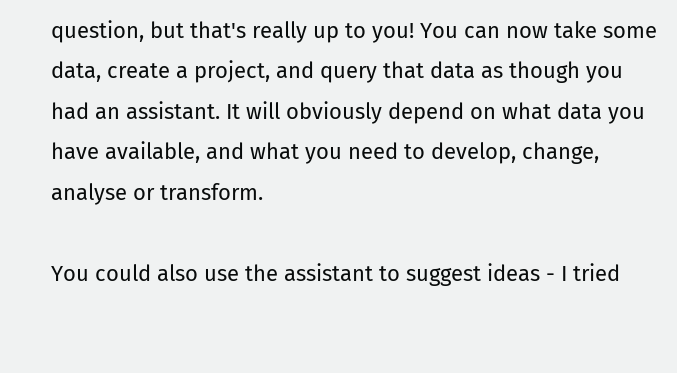question, but that's really up to you! You can now take some data, create a project, and query that data as though you had an assistant. It will obviously depend on what data you have available, and what you need to develop, change, analyse or transform.

You could also use the assistant to suggest ideas - I tried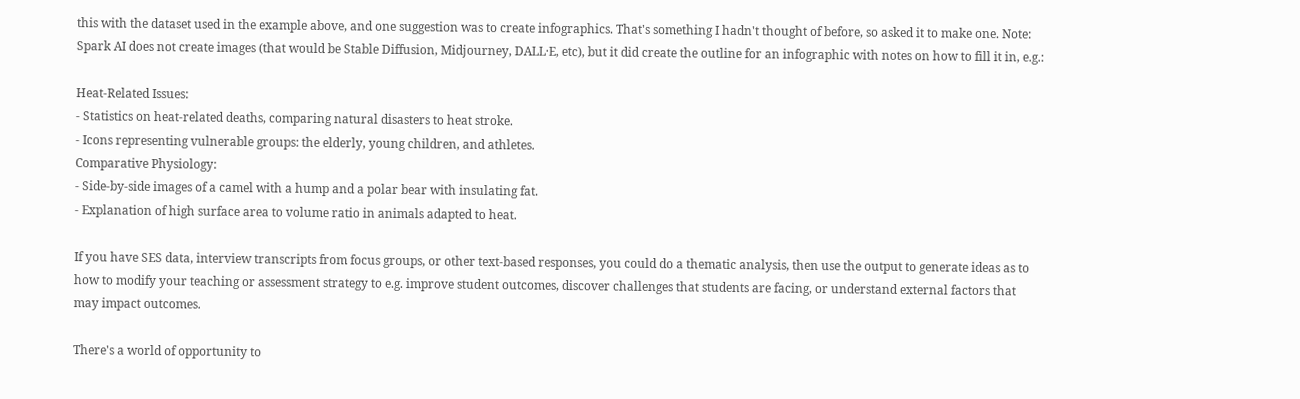this with the dataset used in the example above, and one suggestion was to create infographics. That's something I hadn't thought of before, so asked it to make one. Note: Spark AI does not create images (that would be Stable Diffusion, Midjourney, DALL·E, etc), but it did create the outline for an infographic with notes on how to fill it in, e.g.:

Heat-Related Issues:
- Statistics on heat-related deaths, comparing natural disasters to heat stroke.
- Icons representing vulnerable groups: the elderly, young children, and athletes.
Comparative Physiology:
- Side-by-side images of a camel with a hump and a polar bear with insulating fat.
- Explanation of high surface area to volume ratio in animals adapted to heat.

If you have SES data, interview transcripts from focus groups, or other text-based responses, you could do a thematic analysis, then use the output to generate ideas as to how to modify your teaching or assessment strategy to e.g. improve student outcomes, discover challenges that students are facing, or understand external factors that may impact outcomes.

There's a world of opportunity to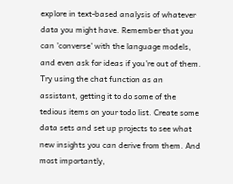explore in text-based analysis of whatever data you might have. Remember that you can 'converse' with the language models, and even ask for ideas if you're out of them. Try using the chat function as an assistant, getting it to do some of the tedious items on your todo list. Create some data sets and set up projects to see what new insights you can derive from them. And most importantly,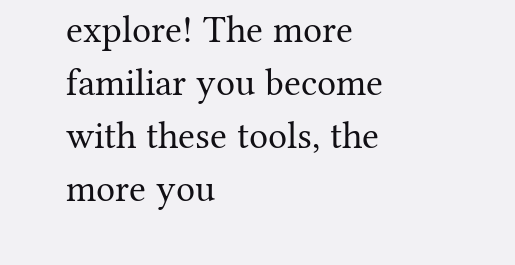explore! The more familiar you become with these tools, the more you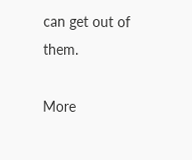can get out of them.

More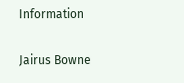Information

Jairus Bowne